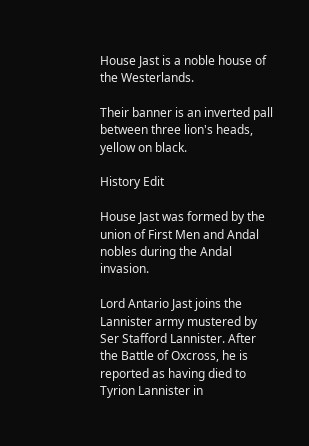House Jast is a noble house of the Westerlands.

Their banner is an inverted pall between three lion's heads, yellow on black.

History Edit

House Jast was formed by the union of First Men and Andal nobles during the Andal invasion.

Lord Antario Jast joins the Lannister army mustered by Ser Stafford Lannister. After the Battle of Oxcross, he is reported as having died to Tyrion Lannister in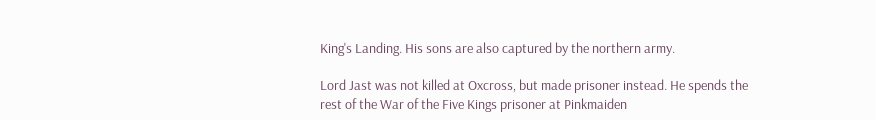King's Landing. His sons are also captured by the northern army.

Lord Jast was not killed at Oxcross, but made prisoner instead. He spends the rest of the War of the Five Kings prisoner at Pinkmaiden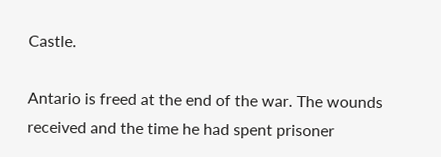Castle.

Antario is freed at the end of the war. The wounds received and the time he had spent prisoner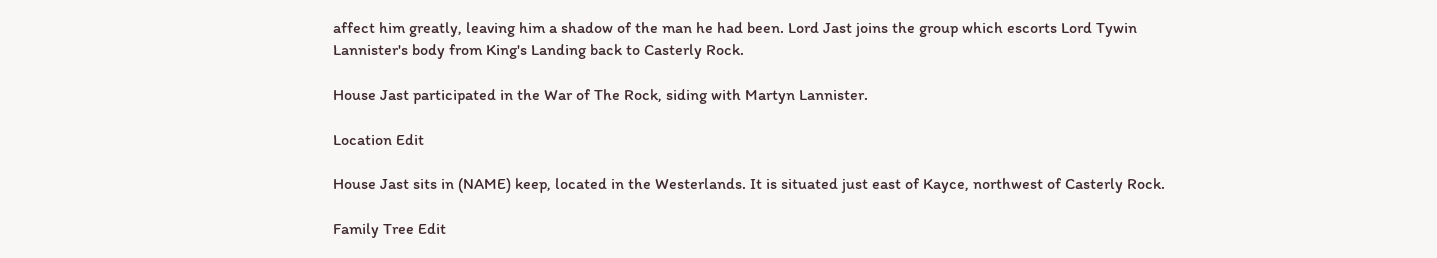affect him greatly, leaving him a shadow of the man he had been. Lord Jast joins the group which escorts Lord Tywin Lannister's body from King's Landing back to Casterly Rock.

House Jast participated in the War of The Rock, siding with Martyn Lannister.

Location Edit

House Jast sits in (NAME) keep, located in the Westerlands. It is situated just east of Kayce, northwest of Casterly Rock.

Family Tree Edit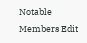Notable Members Edit